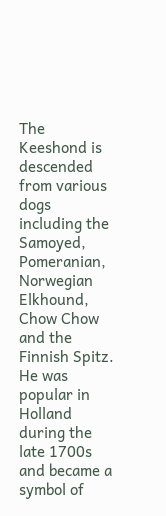The Keeshond is descended from various dogs including the Samoyed, Pomeranian, Norwegian Elkhound, Chow Chow and the Finnish Spitz. He was popular in Holland during the late 1700s and became a symbol of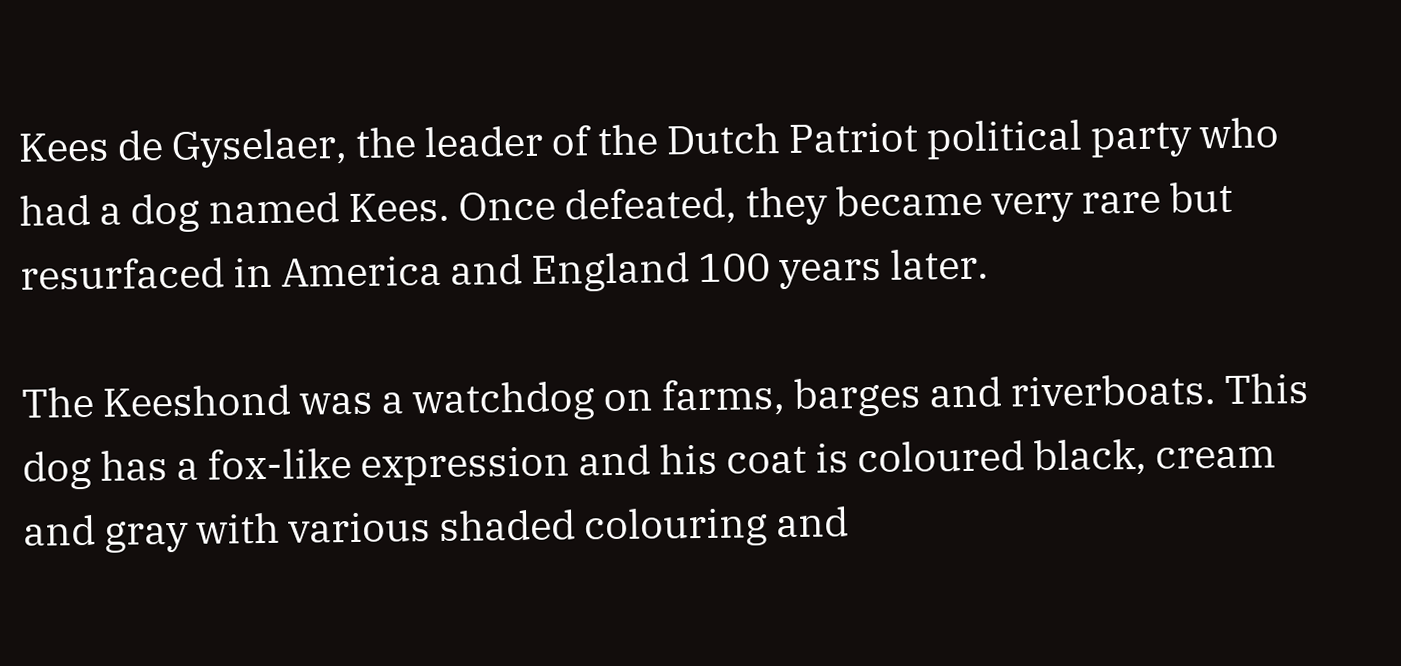Kees de Gyselaer, the leader of the Dutch Patriot political party who had a dog named Kees. Once defeated, they became very rare but resurfaced in America and England 100 years later.

The Keeshond was a watchdog on farms, barges and riverboats. This dog has a fox-like expression and his coat is coloured black, cream and gray with various shaded colouring and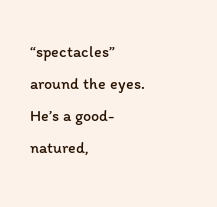“spectacles” around the eyes. He’s a good-natured,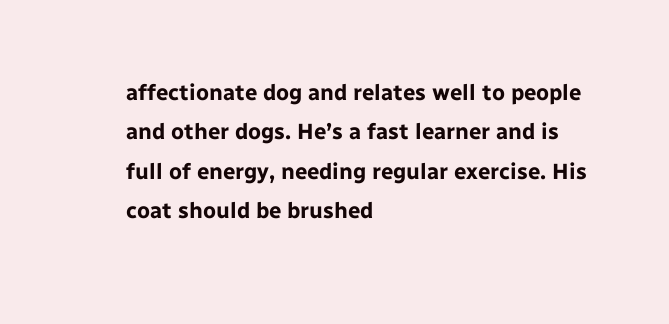affectionate dog and relates well to people and other dogs. He’s a fast learner and is full of energy, needing regular exercise. His coat should be brushed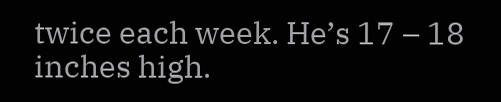twice each week. He’s 17 – 18 inches high.